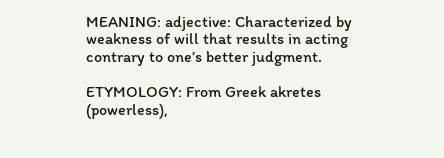MEANING: adjective: Characterized by weakness of will that results in acting contrary to one’s better judgment.

ETYMOLOGY: From Greek akretes (powerless),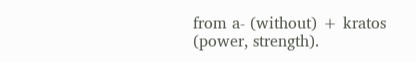from a- (without) + kratos (power, strength).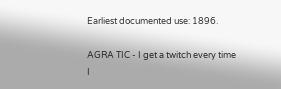Earliest documented use: 1896.

AGRA TIC - I get a twitch every time I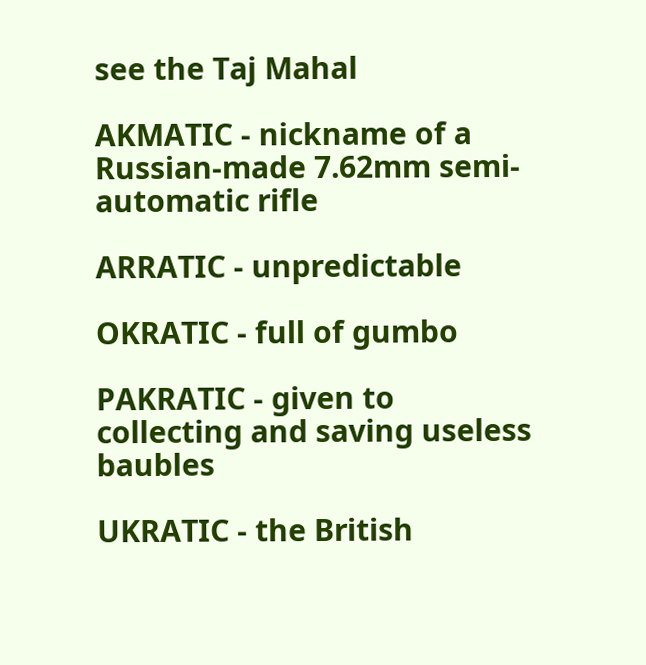see the Taj Mahal

AKMATIC - nickname of a Russian-made 7.62mm semi-automatic rifle

ARRATIC - unpredictable

OKRATIC - full of gumbo

PAKRATIC - given to collecting and saving useless baubles

UKRATIC - the British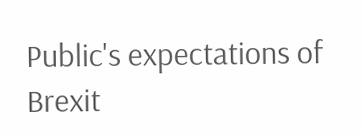Public's expectations of Brexit